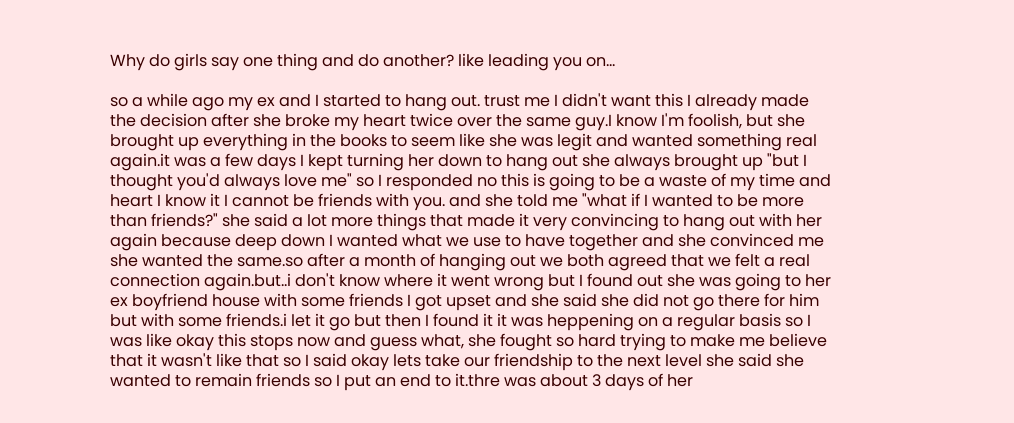Why do girls say one thing and do another? like leading you on...

so a while ago my ex and I started to hang out. trust me I didn't want this I already made the decision after she broke my heart twice over the same guy.I know I'm foolish, but she brought up everything in the books to seem like she was legit and wanted something real again.it was a few days I kept turning her down to hang out she always brought up "but I thought you'd always love me" so I responded no this is going to be a waste of my time and heart I know it I cannot be friends with you. and she told me "what if I wanted to be more than friends?" she said a lot more things that made it very convincing to hang out with her again because deep down I wanted what we use to have together and she convinced me she wanted the same.so after a month of hanging out we both agreed that we felt a real connection again.but..i don't know where it went wrong but I found out she was going to her ex boyfriend house with some friends I got upset and she said she did not go there for him but with some friends.i let it go but then I found it it was heppening on a regular basis so I was like okay this stops now and guess what, she fought so hard trying to make me believe that it wasn't like that so I said okay lets take our friendship to the next level she said she wanted to remain friends so I put an end to it.thre was about 3 days of her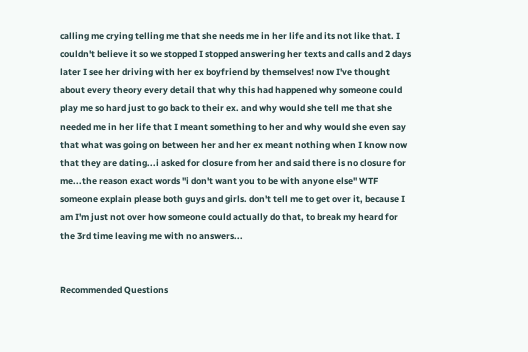calling me crying telling me that she needs me in her life and its not like that. I couldn't believe it so we stopped I stopped answering her texts and calls and 2 days later I see her driving with her ex boyfriend by themselves! now I've thought about every theory every detail that why this had happened why someone could play me so hard just to go back to their ex. and why would she tell me that she needed me in her life that I meant something to her and why would she even say that what was going on between her and her ex meant nothing when I know now that they are dating...i asked for closure from her and said there is no closure for me...the reason exact words "i don't want you to be with anyone else" WTF someone explain please both guys and girls. don't tell me to get over it, because I am I'm just not over how someone could actually do that, to break my heard for the 3rd time leaving me with no answers...


Recommended Questions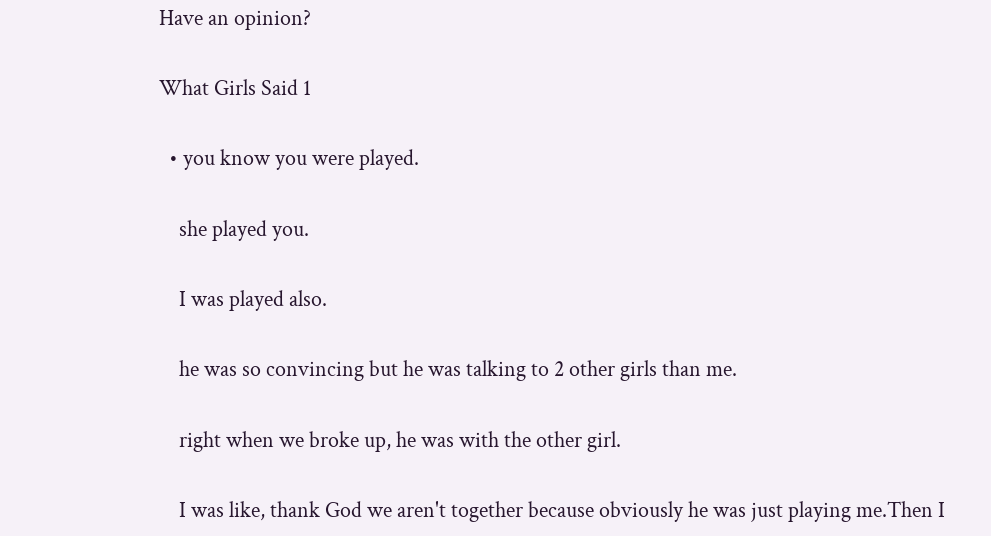Have an opinion?

What Girls Said 1

  • you know you were played.

    she played you.

    I was played also.

    he was so convincing but he was talking to 2 other girls than me.

    right when we broke up, he was with the other girl.

    I was like, thank God we aren't together because obviously he was just playing me.Then I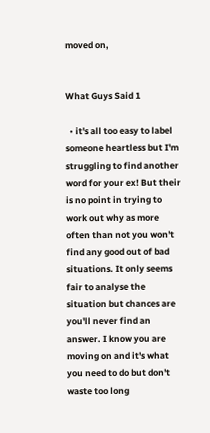moved on,


What Guys Said 1

  • it's all too easy to label someone heartless but I'm struggling to find another word for your ex! But their is no point in trying to work out why as more often than not you won't find any good out of bad situations. It only seems fair to analyse the situation but chances are you'll never find an answer. I know you are moving on and it's what you need to do but don't waste too long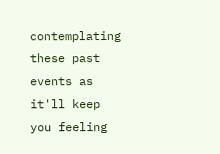contemplating these past events as it'll keep you feeling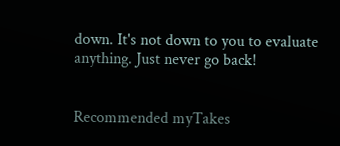down. It's not down to you to evaluate anything. Just never go back!


Recommended myTakes